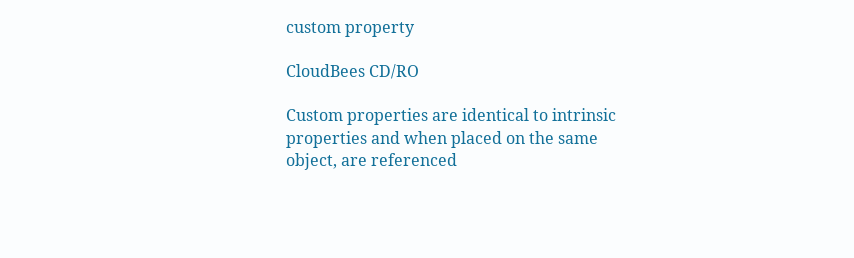custom property

CloudBees CD/RO

Custom properties are identical to intrinsic properties and when placed on the same object, are referenced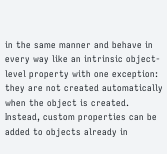in the same manner and behave in every way like an intrinsic object-level property with one exception: they are not created automatically when the object is created. Instead, custom properties can be added to objects already in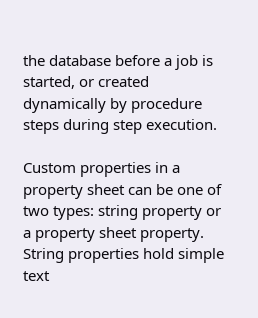the database before a job is started, or created dynamically by procedure steps during step execution.

Custom properties in a property sheet can be one of two types: string property or a property sheet property. String properties hold simple text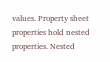values. Property sheet properties hold nested properties. Nested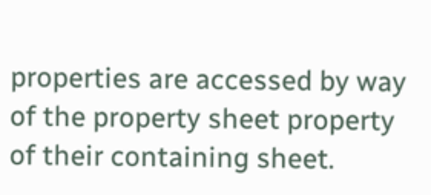properties are accessed by way of the property sheet property of their containing sheet.